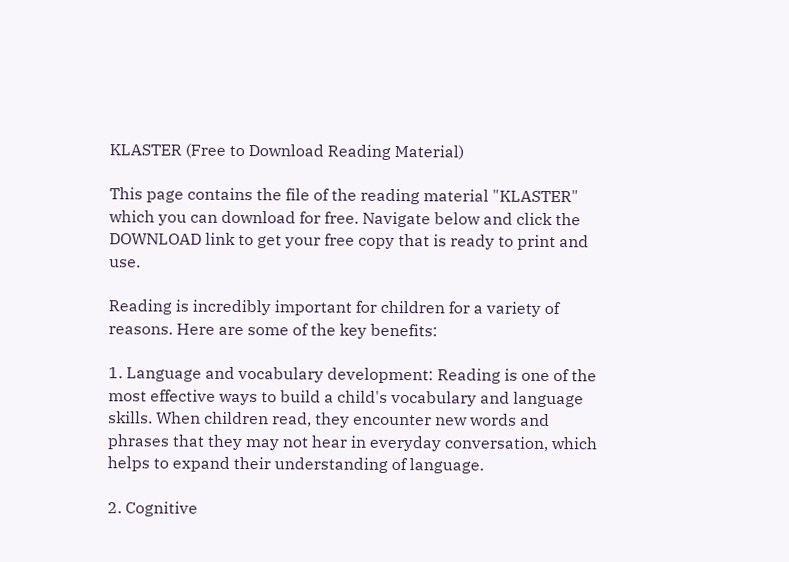KLASTER (Free to Download Reading Material)

This page contains the file of the reading material "KLASTER" which you can download for free. Navigate below and click the DOWNLOAD link to get your free copy that is ready to print and use.

Reading is incredibly important for children for a variety of reasons. Here are some of the key benefits:

1. Language and vocabulary development: Reading is one of the most effective ways to build a child's vocabulary and language skills. When children read, they encounter new words and phrases that they may not hear in everyday conversation, which helps to expand their understanding of language.

2. Cognitive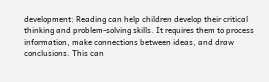development: Reading can help children develop their critical thinking and problem-solving skills. It requires them to process information, make connections between ideas, and draw conclusions. This can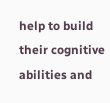help to build their cognitive abilities and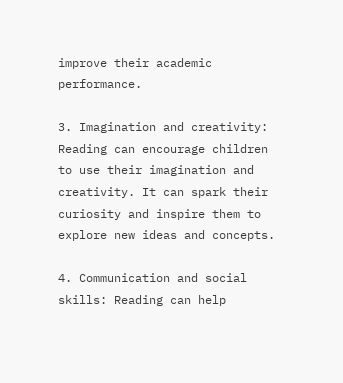improve their academic performance.

3. Imagination and creativity: Reading can encourage children to use their imagination and creativity. It can spark their curiosity and inspire them to explore new ideas and concepts.

4. Communication and social skills: Reading can help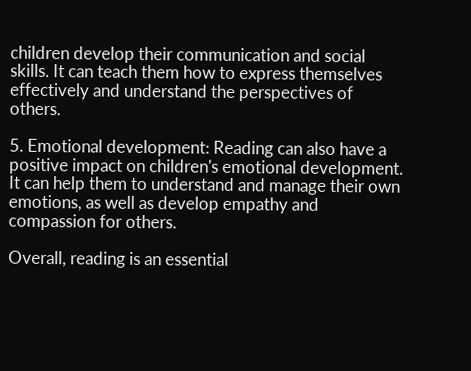children develop their communication and social skills. It can teach them how to express themselves effectively and understand the perspectives of others.

5. Emotional development: Reading can also have a positive impact on children's emotional development. It can help them to understand and manage their own emotions, as well as develop empathy and compassion for others.

Overall, reading is an essential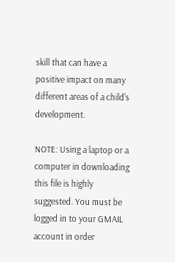skill that can have a positive impact on many different areas of a child's development.

NOTE: Using a laptop or a computer in downloading this file is highly suggested. You must be logged in to your GMAIL account in order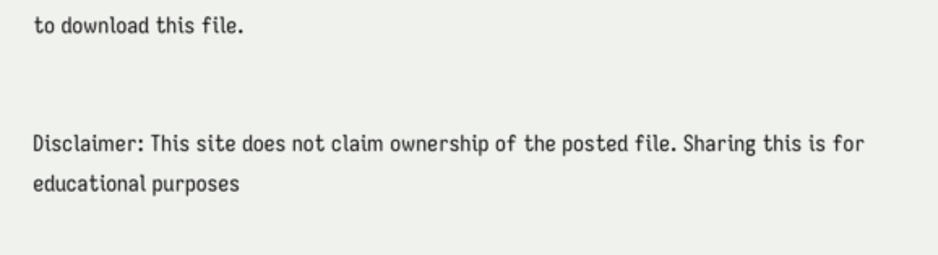to download this file.


Disclaimer: This site does not claim ownership of the posted file. Sharing this is for educational purposes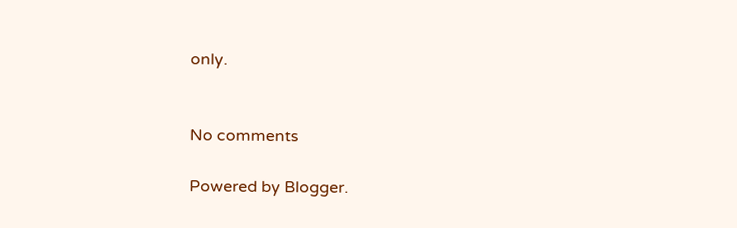only.


No comments

Powered by Blogger.